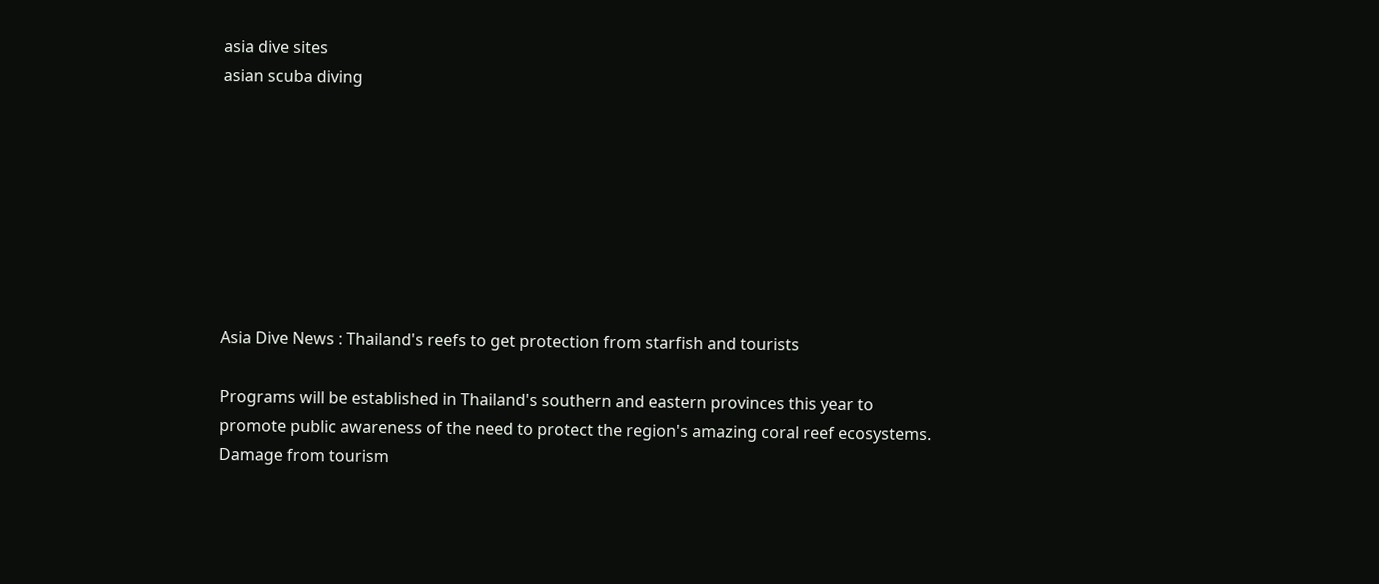asia dive sites
asian scuba diving








Asia Dive News : Thailand's reefs to get protection from starfish and tourists

Programs will be established in Thailand's southern and eastern provinces this year to promote public awareness of the need to protect the region's amazing coral reef ecosystems. Damage from tourism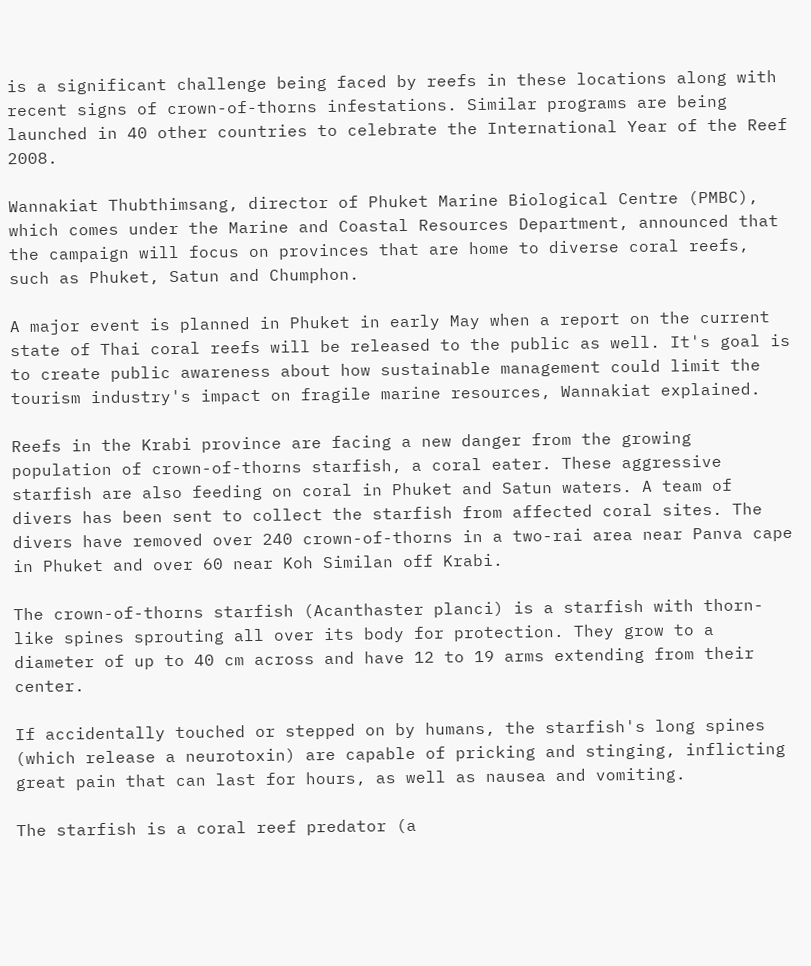is a significant challenge being faced by reefs in these locations along with recent signs of crown-of-thorns infestations. Similar programs are being launched in 40 other countries to celebrate the International Year of the Reef 2008.

Wannakiat Thubthimsang, director of Phuket Marine Biological Centre (PMBC), which comes under the Marine and Coastal Resources Department, announced that the campaign will focus on provinces that are home to diverse coral reefs, such as Phuket, Satun and Chumphon.

A major event is planned in Phuket in early May when a report on the current state of Thai coral reefs will be released to the public as well. It's goal is to create public awareness about how sustainable management could limit the tourism industry's impact on fragile marine resources, Wannakiat explained.

Reefs in the Krabi province are facing a new danger from the growing population of crown-of-thorns starfish, a coral eater. These aggressive starfish are also feeding on coral in Phuket and Satun waters. A team of divers has been sent to collect the starfish from affected coral sites. The divers have removed over 240 crown-of-thorns in a two-rai area near Panva cape in Phuket and over 60 near Koh Similan off Krabi.

The crown-of-thorns starfish (Acanthaster planci) is a starfish with thorn-like spines sprouting all over its body for protection. They grow to a diameter of up to 40 cm across and have 12 to 19 arms extending from their center.

If accidentally touched or stepped on by humans, the starfish's long spines (which release a neurotoxin) are capable of pricking and stinging, inflicting great pain that can last for hours, as well as nausea and vomiting.

The starfish is a coral reef predator (a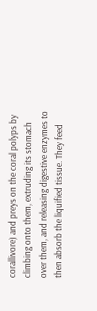corallivore) and preys on the coral polyps by climbing onto them, extruding its stomach over them, and releasing digestive enzymes to then absorb the liquified tissue. They feed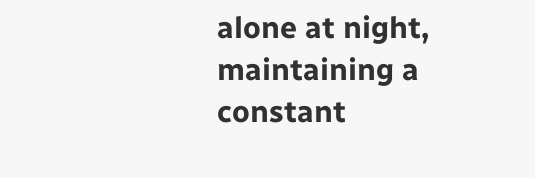alone at night, maintaining a constant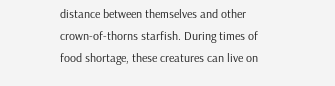distance between themselves and other crown-of-thorns starfish. During times of food shortage, these creatures can live on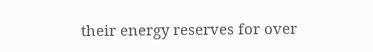their energy reserves for over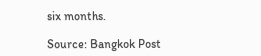six months.

Source: Bangkok Post